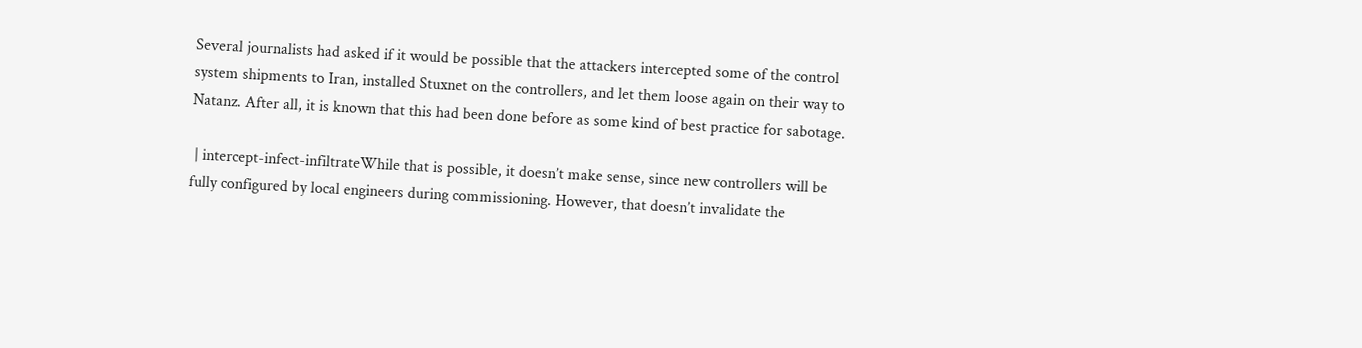Several journalists had asked if it would be possible that the attackers intercepted some of the control system shipments to Iran, installed Stuxnet on the controllers, and let them loose again on their way to Natanz. After all, it is known that this had been done before as some kind of best practice for sabotage.

 | intercept-infect-infiltrateWhile that is possible, it doesn’t make sense, since new controllers will be fully configured by local engineers during commissioning. However, that doesn’t invalidate the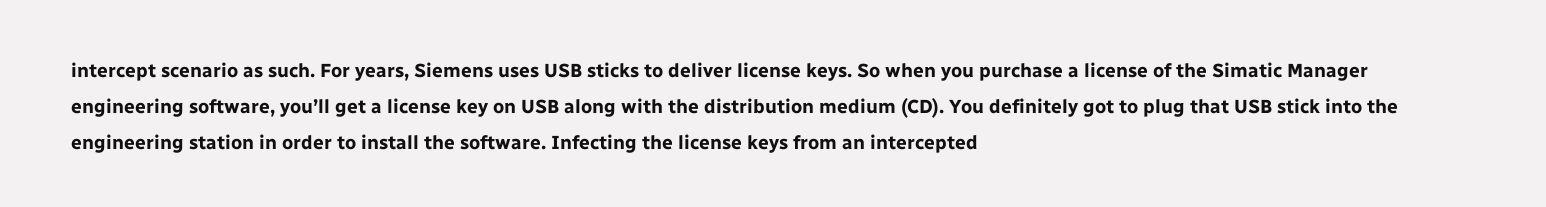intercept scenario as such. For years, Siemens uses USB sticks to deliver license keys. So when you purchase a license of the Simatic Manager engineering software, you’ll get a license key on USB along with the distribution medium (CD). You definitely got to plug that USB stick into the engineering station in order to install the software. Infecting the license keys from an intercepted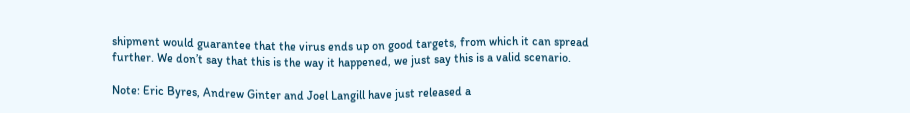shipment would guarantee that the virus ends up on good targets, from which it can spread further. We don’t say that this is the way it happened, we just say this is a valid scenario.

Note: Eric Byres, Andrew Ginter and Joel Langill have just released a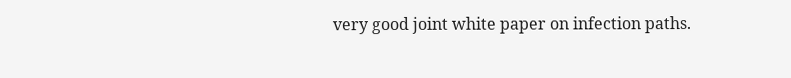very good joint white paper on infection paths.